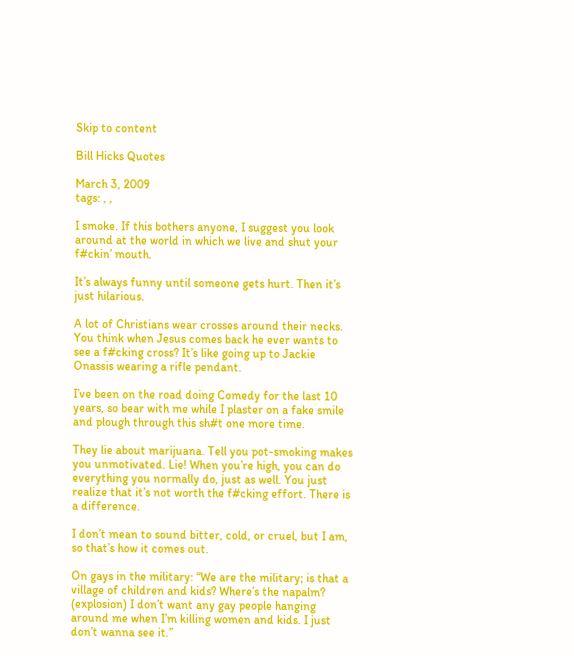Skip to content

Bill Hicks Quotes

March 3, 2009
tags: , ,

I smoke. If this bothers anyone, I suggest you look around at the world in which we live and shut your f#ckin’ mouth.

It’s always funny until someone gets hurt. Then it’s just hilarious.

A lot of Christians wear crosses around their necks. You think when Jesus comes back he ever wants to see a f#cking cross? It’s like going up to Jackie Onassis wearing a rifle pendant.

I’ve been on the road doing Comedy for the last 10 years, so bear with me while I plaster on a fake smile and plough through this sh#t one more time.

They lie about marijuana. Tell you pot-smoking makes you unmotivated. Lie! When you’re high, you can do everything you normally do, just as well. You just realize that it’s not worth the f#cking effort. There is a difference.

I don’t mean to sound bitter, cold, or cruel, but I am, so that’s how it comes out.

On gays in the military: “We are the military; is that a village of children and kids? Where’s the napalm? (explosion) I don’t want any gay people hanging around me when I’m killing women and kids. I just don’t wanna see it.”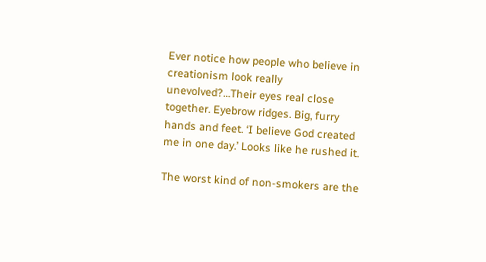Ever notice how people who believe in creationism look really unevolved?…Their eyes real close together. Eyebrow ridges. Big, furry hands and feet. ‘I believe God created me in one day.’ Looks like he rushed it.

The worst kind of non-smokers are the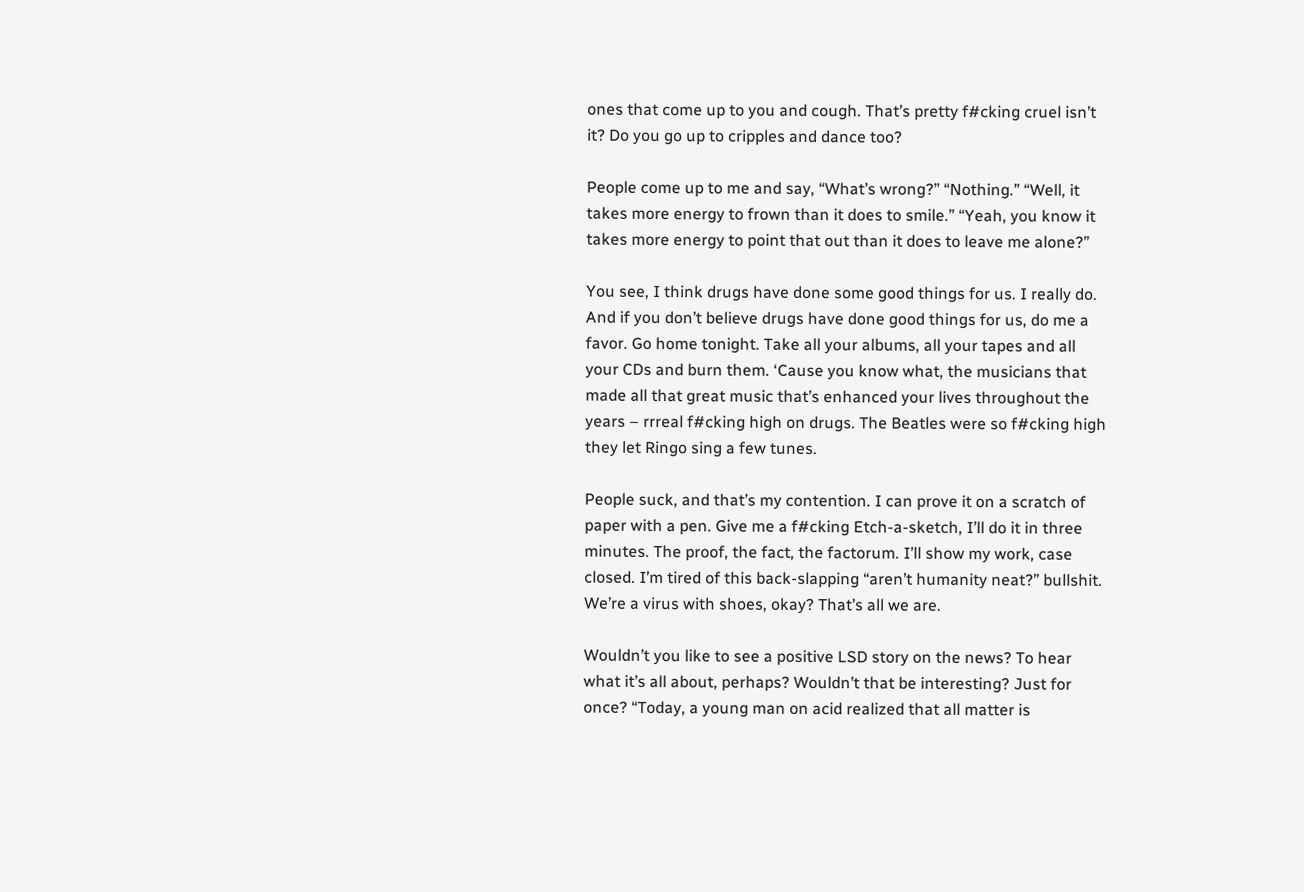ones that come up to you and cough. That’s pretty f#cking cruel isn’t it? Do you go up to cripples and dance too?

People come up to me and say, “What’s wrong?” “Nothing.” “Well, it takes more energy to frown than it does to smile.” “Yeah, you know it takes more energy to point that out than it does to leave me alone?”

You see, I think drugs have done some good things for us. I really do. And if you don’t believe drugs have done good things for us, do me a favor. Go home tonight. Take all your albums, all your tapes and all your CDs and burn them. ‘Cause you know what, the musicians that made all that great music that’s enhanced your lives throughout the years – rrreal f#cking high on drugs. The Beatles were so f#cking high they let Ringo sing a few tunes.

People suck, and that’s my contention. I can prove it on a scratch of paper with a pen. Give me a f#cking Etch-a-sketch, I’ll do it in three minutes. The proof, the fact, the factorum. I’ll show my work, case closed. I’m tired of this back-slapping “aren’t humanity neat?” bullshit. We’re a virus with shoes, okay? That’s all we are.

Wouldn’t you like to see a positive LSD story on the news? To hear what it’s all about, perhaps? Wouldn’t that be interesting? Just for once? “Today, a young man on acid realized that all matter is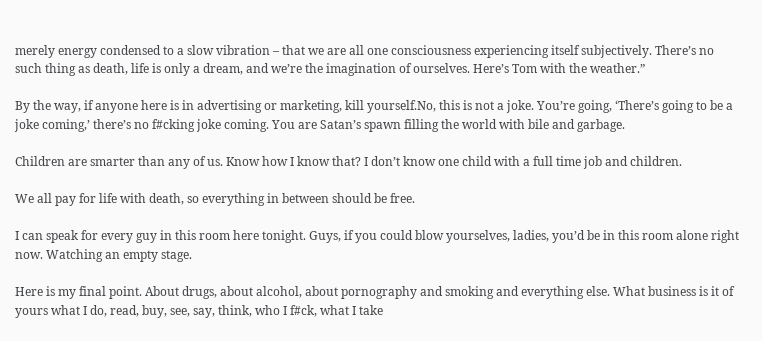merely energy condensed to a slow vibration – that we are all one consciousness experiencing itself subjectively. There’s no such thing as death, life is only a dream, and we’re the imagination of ourselves. Here’s Tom with the weather.”

By the way, if anyone here is in advertising or marketing, kill yourself.No, this is not a joke. You’re going, ‘There’s going to be a joke coming,’ there’s no f#cking joke coming. You are Satan’s spawn filling the world with bile and garbage.

Children are smarter than any of us. Know how I know that? I don’t know one child with a full time job and children.

We all pay for life with death, so everything in between should be free.

I can speak for every guy in this room here tonight. Guys, if you could blow yourselves, ladies, you’d be in this room alone right now. Watching an empty stage.

Here is my final point. About drugs, about alcohol, about pornography and smoking and everything else. What business is it of yours what I do, read, buy, see, say, think, who I f#ck, what I take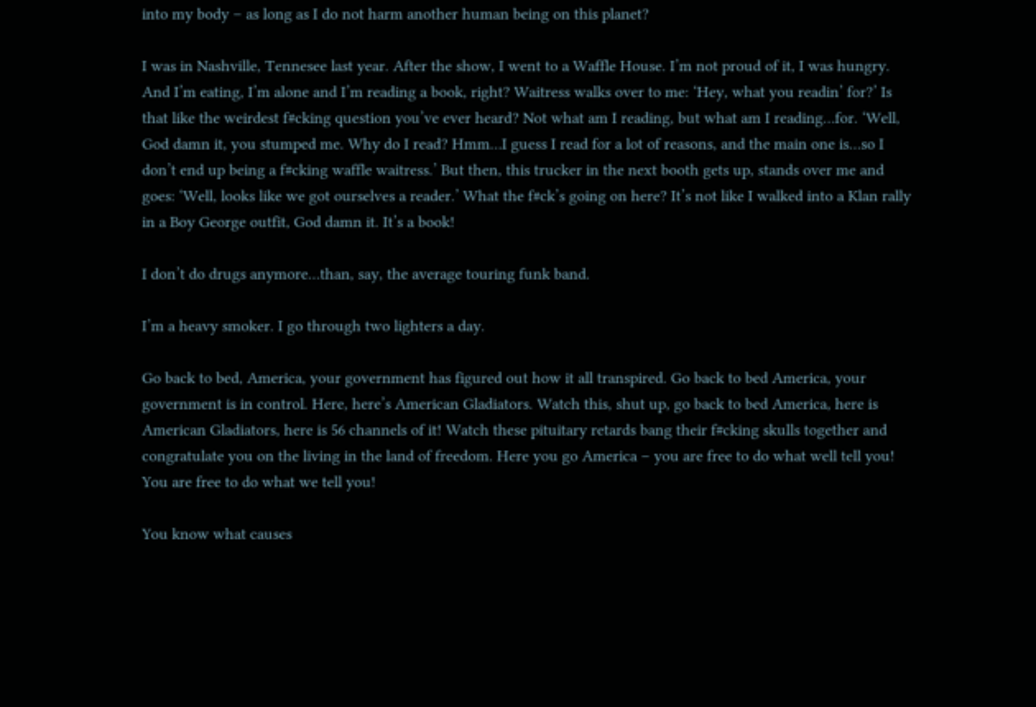into my body – as long as I do not harm another human being on this planet?

I was in Nashville, Tennesee last year. After the show, I went to a Waffle House. I’m not proud of it, I was hungry. And I’m eating, I’m alone and I’m reading a book, right? Waitress walks over to me: ‘Hey, what you readin’ for?’ Is that like the weirdest f#cking question you’ve ever heard? Not what am I reading, but what am I reading…for. ‘Well, God damn it, you stumped me. Why do I read? Hmm…I guess I read for a lot of reasons, and the main one is…so I don’t end up being a f#cking waffle waitress.’ But then, this trucker in the next booth gets up, stands over me and goes: ‘Well, looks like we got ourselves a reader.’ What the f#ck’s going on here? It’s not like I walked into a Klan rally in a Boy George outfit, God damn it. It’s a book!

I don’t do drugs anymore…than, say, the average touring funk band.

I’m a heavy smoker. I go through two lighters a day.

Go back to bed, America, your government has figured out how it all transpired. Go back to bed America, your government is in control. Here, here’s American Gladiators. Watch this, shut up, go back to bed America, here is American Gladiators, here is 56 channels of it! Watch these pituitary retards bang their f#cking skulls together and congratulate you on the living in the land of freedom. Here you go America – you are free to do what well tell you! You are free to do what we tell you!

You know what causes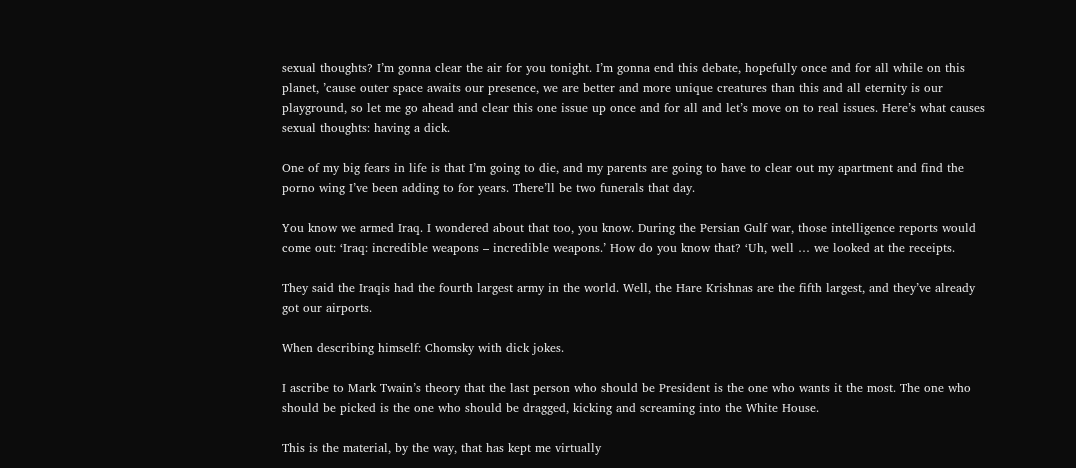sexual thoughts? I’m gonna clear the air for you tonight. I’m gonna end this debate, hopefully once and for all while on this planet, ’cause outer space awaits our presence, we are better and more unique creatures than this and all eternity is our playground, so let me go ahead and clear this one issue up once and for all and let’s move on to real issues. Here’s what causes sexual thoughts: having a dick.

One of my big fears in life is that I’m going to die, and my parents are going to have to clear out my apartment and find the porno wing I’ve been adding to for years. There’ll be two funerals that day.

You know we armed Iraq. I wondered about that too, you know. During the Persian Gulf war, those intelligence reports would come out: ‘Iraq: incredible weapons – incredible weapons.’ How do you know that? ‘Uh, well … we looked at the receipts.

They said the Iraqis had the fourth largest army in the world. Well, the Hare Krishnas are the fifth largest, and they’ve already got our airports.

When describing himself: Chomsky with dick jokes.

I ascribe to Mark Twain’s theory that the last person who should be President is the one who wants it the most. The one who should be picked is the one who should be dragged, kicking and screaming into the White House.

This is the material, by the way, that has kept me virtually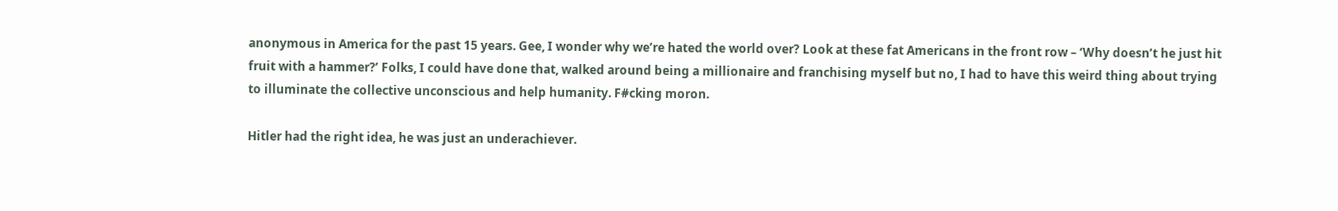anonymous in America for the past 15 years. Gee, I wonder why we’re hated the world over? Look at these fat Americans in the front row – ‘Why doesn’t he just hit fruit with a hammer?’ Folks, I could have done that, walked around being a millionaire and franchising myself but no, I had to have this weird thing about trying to illuminate the collective unconscious and help humanity. F#cking moron.

Hitler had the right idea, he was just an underachiever.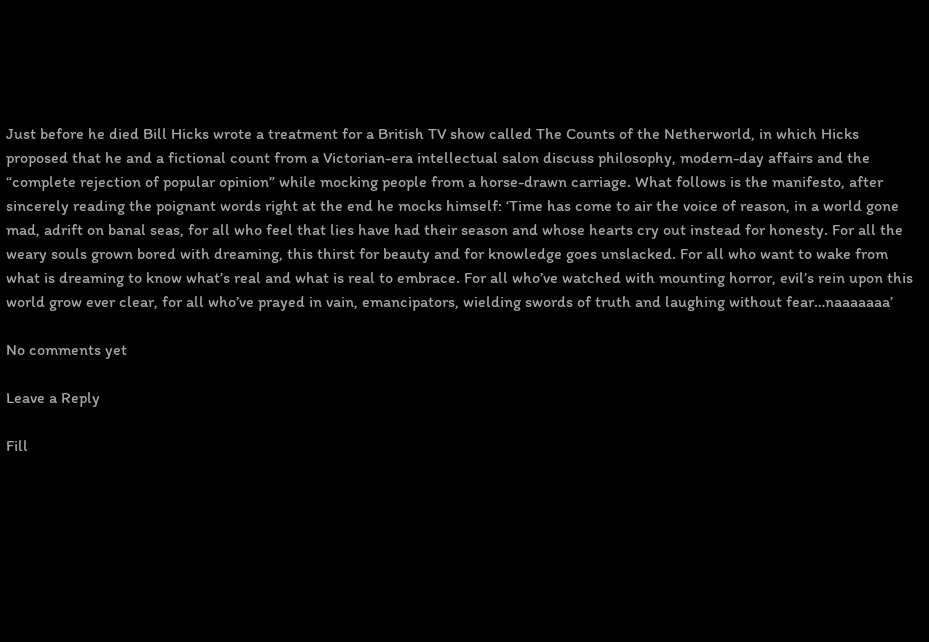Just before he died Bill Hicks wrote a treatment for a British TV show called The Counts of the Netherworld, in which Hicks proposed that he and a fictional count from a Victorian-era intellectual salon discuss philosophy, modern-day affairs and the “complete rejection of popular opinion” while mocking people from a horse-drawn carriage. What follows is the manifesto, after sincerely reading the poignant words right at the end he mocks himself: ‘Time has come to air the voice of reason, in a world gone mad, adrift on banal seas, for all who feel that lies have had their season and whose hearts cry out instead for honesty. For all the weary souls grown bored with dreaming, this thirst for beauty and for knowledge goes unslacked. For all who want to wake from what is dreaming to know what’s real and what is real to embrace. For all who’ve watched with mounting horror, evil’s rein upon this world grow ever clear, for all who’ve prayed in vain, emancipators, wielding swords of truth and laughing without fear…naaaaaaa’

No comments yet

Leave a Reply

Fill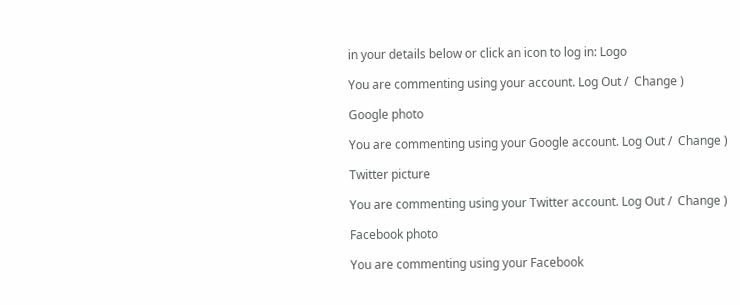in your details below or click an icon to log in: Logo

You are commenting using your account. Log Out /  Change )

Google photo

You are commenting using your Google account. Log Out /  Change )

Twitter picture

You are commenting using your Twitter account. Log Out /  Change )

Facebook photo

You are commenting using your Facebook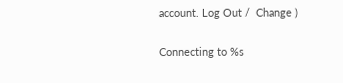account. Log Out /  Change )

Connecting to %s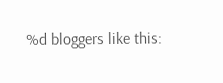%d bloggers like this: